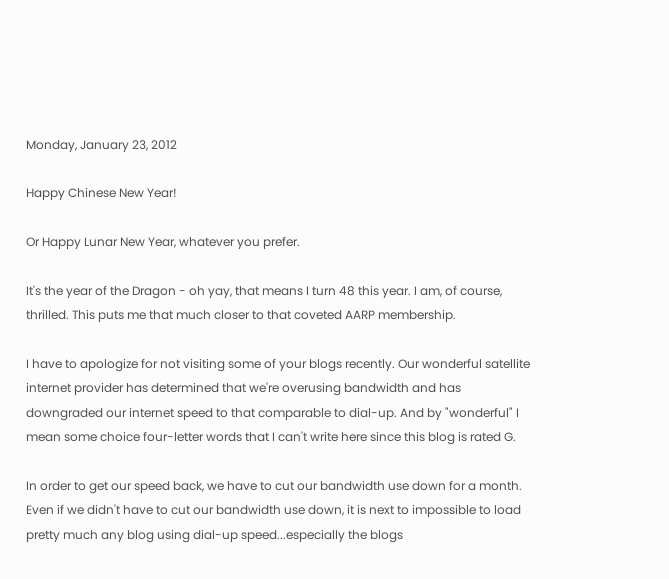Monday, January 23, 2012

Happy Chinese New Year!

Or Happy Lunar New Year, whatever you prefer.

It's the year of the Dragon - oh yay, that means I turn 48 this year. I am, of course, thrilled. This puts me that much closer to that coveted AARP membership.

I have to apologize for not visiting some of your blogs recently. Our wonderful satellite internet provider has determined that we're overusing bandwidth and has downgraded our internet speed to that comparable to dial-up. And by "wonderful" I mean some choice four-letter words that I can't write here since this blog is rated G.

In order to get our speed back, we have to cut our bandwidth use down for a month. Even if we didn't have to cut our bandwidth use down, it is next to impossible to load pretty much any blog using dial-up speed...especially the blogs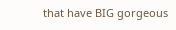that have BIG gorgeous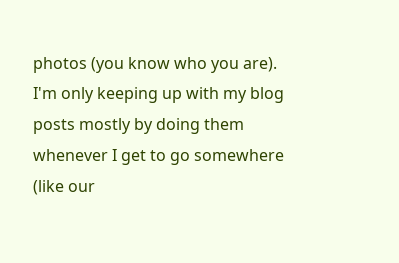photos (you know who you are). I'm only keeping up with my blog posts mostly by doing them whenever I get to go somewhere (like our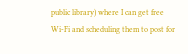public library) where I can get free Wi-Fi and scheduling them to post for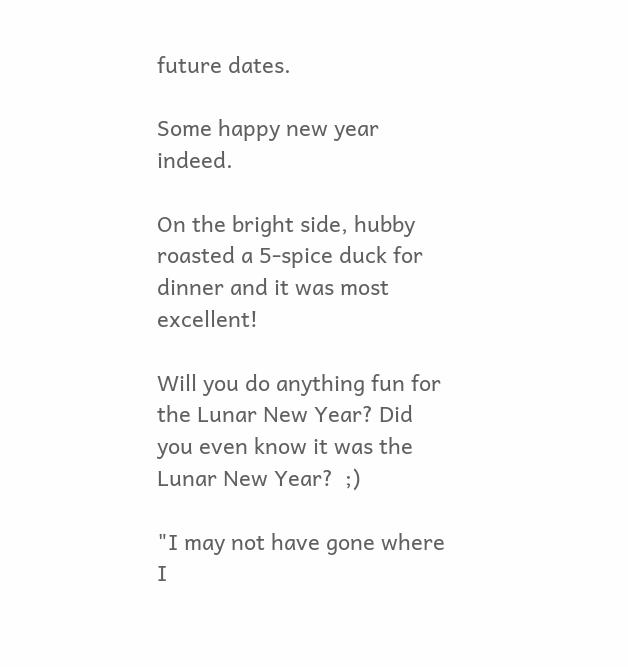future dates.

Some happy new year indeed.

On the bright side, hubby roasted a 5-spice duck for dinner and it was most excellent!

Will you do anything fun for the Lunar New Year? Did you even know it was the Lunar New Year?  ;)

"I may not have gone where I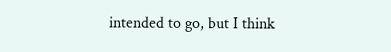intended to go, but I think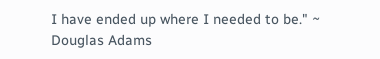I have ended up where I needed to be." ~ Douglas Adams